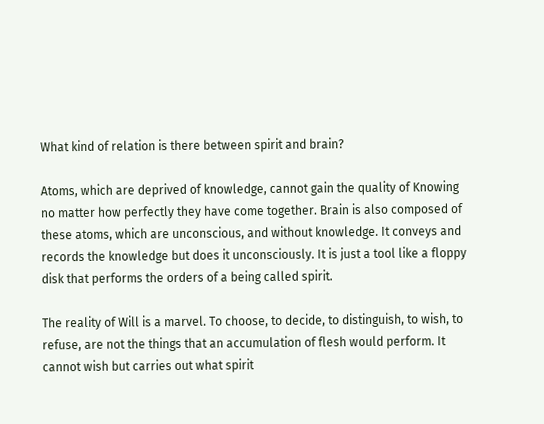What kind of relation is there between spirit and brain?

Atoms, which are deprived of knowledge, cannot gain the quality of Knowing no matter how perfectly they have come together. Brain is also composed of these atoms, which are unconscious, and without knowledge. It conveys and records the knowledge but does it unconsciously. It is just a tool like a floppy disk that performs the orders of a being called spirit.

The reality of Will is a marvel. To choose, to decide, to distinguish, to wish, to refuse, are not the things that an accumulation of flesh would perform. It cannot wish but carries out what spirit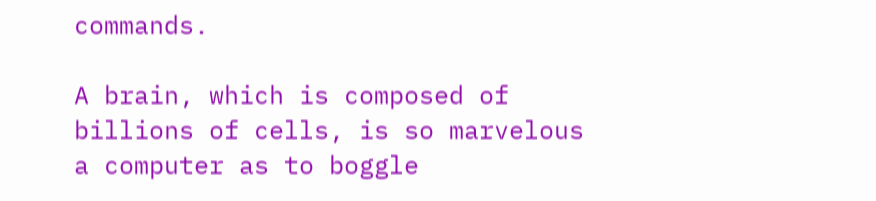commands.

A brain, which is composed of billions of cells, is so marvelous a computer as to boggle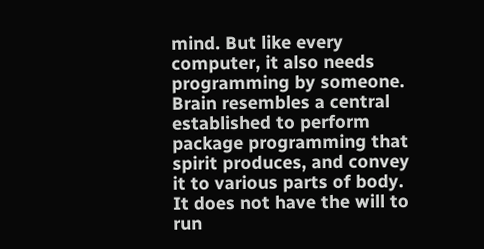mind. But like every computer, it also needs programming by someone. Brain resembles a central established to perform package programming that spirit produces, and convey it to various parts of body. It does not have the will to run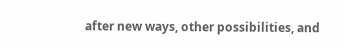after new ways, other possibilities, and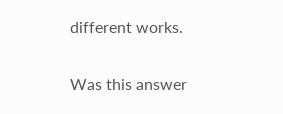different works.

Was this answer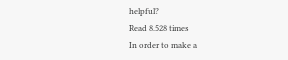helpful?
Read 8.528 times
In order to make a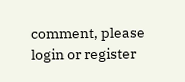comment, please login or register